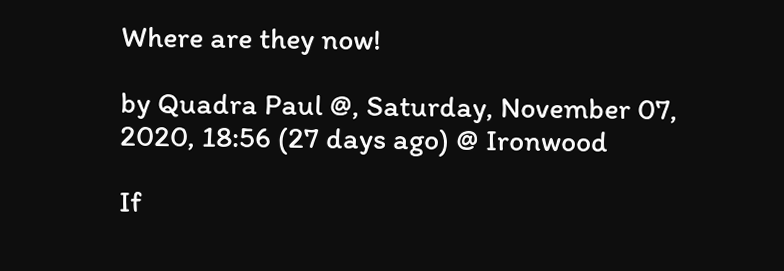Where are they now!

by Quadra Paul @, Saturday, November 07, 2020, 18:56 (27 days ago) @ Ironwood

If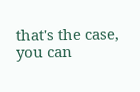that's the case, you can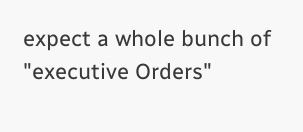expect a whole bunch of "executive Orders"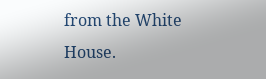from the White House.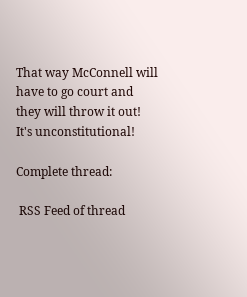That way McConnell will have to go court and they will throw it out! It's unconstitutional!

Complete thread:

 RSS Feed of thread